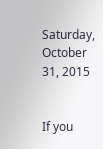Saturday, October 31, 2015


If you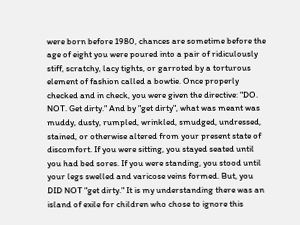were born before 1980, chances are sometime before the age of eight you were poured into a pair of ridiculously stiff, scratchy, lacy tights, or garroted by a torturous element of fashion called a bowtie. Once properly checked and in check, you were given the directive: "DO. NOT. Get dirty." And by "get dirty", what was meant was muddy, dusty, rumpled, wrinkled, smudged, undressed, stained, or otherwise altered from your present state of discomfort. If you were sitting, you stayed seated until you had bed sores. If you were standing, you stood until your legs swelled and varicose veins formed. But, you DID NOT "get dirty." It is my understanding there was an island of exile for children who chose to ignore this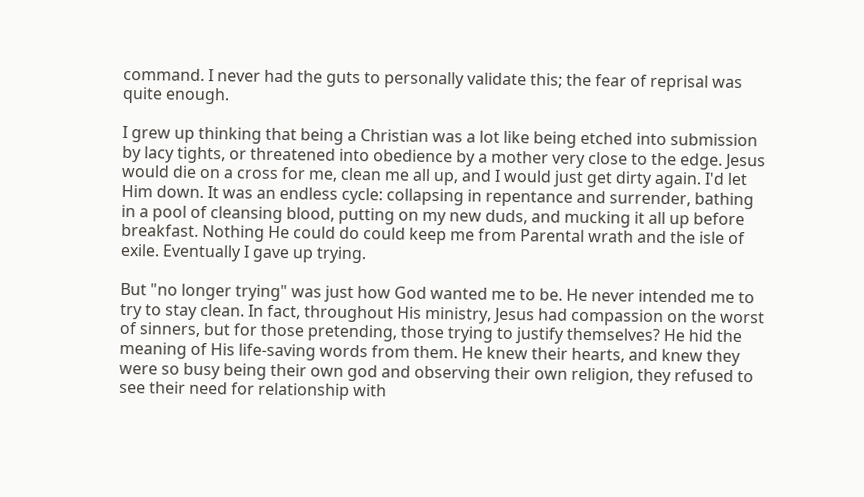command. I never had the guts to personally validate this; the fear of reprisal was quite enough.

I grew up thinking that being a Christian was a lot like being etched into submission by lacy tights, or threatened into obedience by a mother very close to the edge. Jesus would die on a cross for me, clean me all up, and I would just get dirty again. I'd let Him down. It was an endless cycle: collapsing in repentance and surrender, bathing in a pool of cleansing blood, putting on my new duds, and mucking it all up before breakfast. Nothing He could do could keep me from Parental wrath and the isle of exile. Eventually I gave up trying.

But "no longer trying" was just how God wanted me to be. He never intended me to try to stay clean. In fact, throughout His ministry, Jesus had compassion on the worst of sinners, but for those pretending, those trying to justify themselves? He hid the meaning of His life-saving words from them. He knew their hearts, and knew they were so busy being their own god and observing their own religion, they refused to see their need for relationship with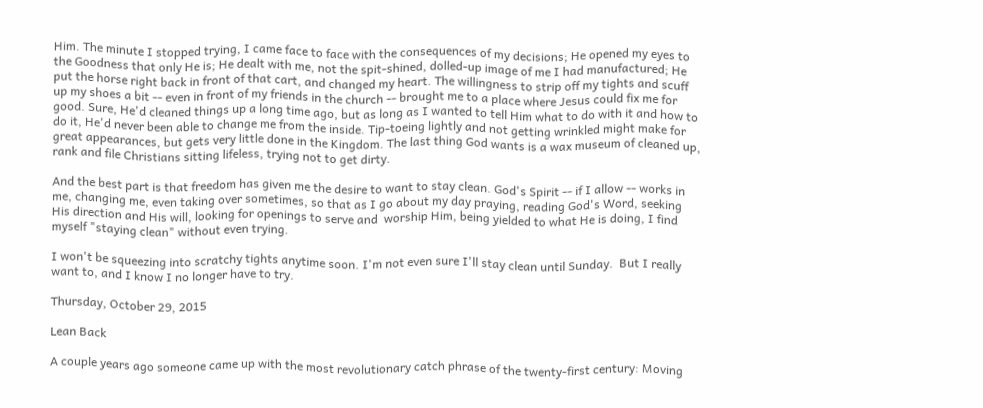Him. The minute I stopped trying, I came face to face with the consequences of my decisions; He opened my eyes to the Goodness that only He is; He dealt with me, not the spit-shined, dolled-up image of me I had manufactured; He put the horse right back in front of that cart, and changed my heart. The willingness to strip off my tights and scuff up my shoes a bit -- even in front of my friends in the church -- brought me to a place where Jesus could fix me for good. Sure, He'd cleaned things up a long time ago, but as long as I wanted to tell Him what to do with it and how to do it, He'd never been able to change me from the inside. Tip-toeing lightly and not getting wrinkled might make for great appearances, but gets very little done in the Kingdom. The last thing God wants is a wax museum of cleaned up, rank and file Christians sitting lifeless, trying not to get dirty.

And the best part is that freedom has given me the desire to want to stay clean. God's Spirit -- if I allow -- works in me, changing me, even taking over sometimes, so that as I go about my day praying, reading God's Word, seeking His direction and His will, looking for openings to serve and  worship Him, being yielded to what He is doing, I find myself "staying clean" without even trying.

I won't be squeezing into scratchy tights anytime soon. I'm not even sure I'll stay clean until Sunday.  But I really want to, and I know I no longer have to try.

Thursday, October 29, 2015

Lean Back

A couple years ago someone came up with the most revolutionary catch phrase of the twenty-first century: Moving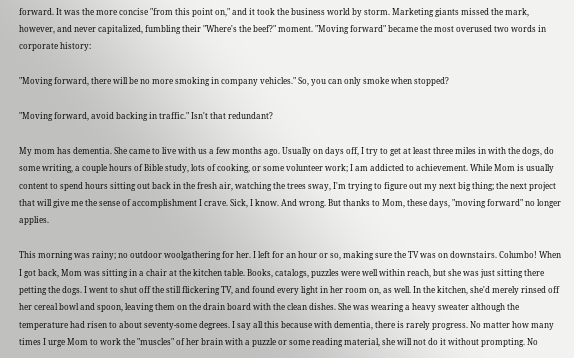forward. It was the more concise "from this point on," and it took the business world by storm. Marketing giants missed the mark, however, and never capitalized, fumbling their "Where's the beef?" moment. "Moving forward" became the most overused two words in corporate history:

"Moving forward, there will be no more smoking in company vehicles." So, you can only smoke when stopped?

"Moving forward, avoid backing in traffic." Isn't that redundant?

My mom has dementia. She came to live with us a few months ago. Usually on days off, I try to get at least three miles in with the dogs, do some writing, a couple hours of Bible study, lots of cooking, or some volunteer work; I am addicted to achievement. While Mom is usually content to spend hours sitting out back in the fresh air, watching the trees sway, I'm trying to figure out my next big thing; the next project that will give me the sense of accomplishment I crave. Sick, I know. And wrong. But thanks to Mom, these days, "moving forward" no longer applies.

This morning was rainy; no outdoor woolgathering for her. I left for an hour or so, making sure the TV was on downstairs. Columbo! When I got back, Mom was sitting in a chair at the kitchen table. Books, catalogs, puzzles were well within reach, but she was just sitting there petting the dogs. I went to shut off the still flickering TV, and found every light in her room on, as well. In the kitchen, she'd merely rinsed off her cereal bowl and spoon, leaving them on the drain board with the clean dishes. She was wearing a heavy sweater although the temperature had risen to about seventy-some degrees. I say all this because with dementia, there is rarely progress. No matter how many times I urge Mom to work the "muscles" of her brain with a puzzle or some reading material, she will not do it without prompting. No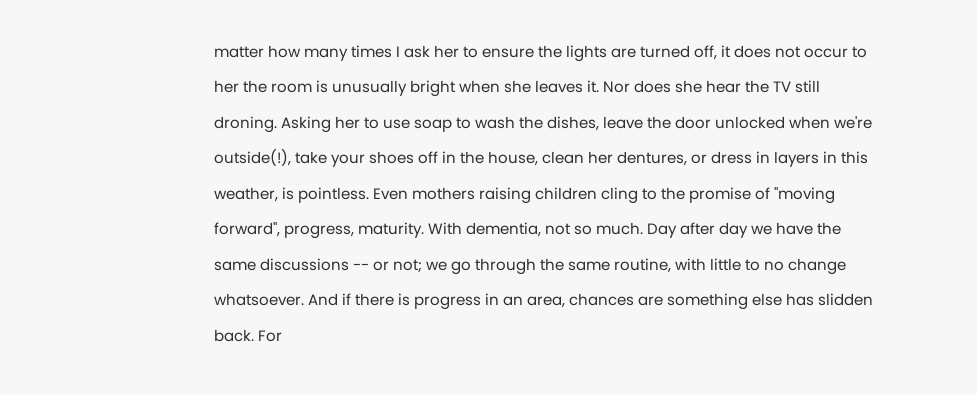matter how many times I ask her to ensure the lights are turned off, it does not occur to her the room is unusually bright when she leaves it. Nor does she hear the TV still droning. Asking her to use soap to wash the dishes, leave the door unlocked when we're outside(!), take your shoes off in the house, clean her dentures, or dress in layers in this weather, is pointless. Even mothers raising children cling to the promise of "moving forward", progress, maturity. With dementia, not so much. Day after day we have the same discussions -- or not; we go through the same routine, with little to no change whatsoever. And if there is progress in an area, chances are something else has slidden back. For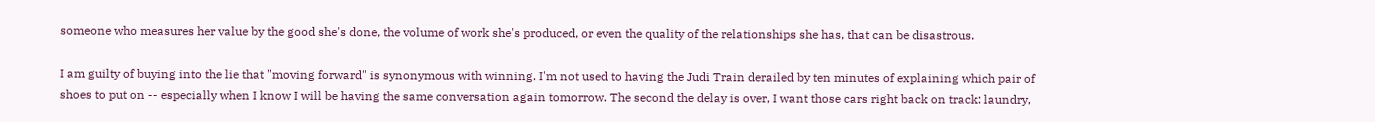someone who measures her value by the good she's done, the volume of work she's produced, or even the quality of the relationships she has, that can be disastrous.

I am guilty of buying into the lie that "moving forward" is synonymous with winning. I'm not used to having the Judi Train derailed by ten minutes of explaining which pair of shoes to put on -- especially when I know I will be having the same conversation again tomorrow. The second the delay is over, I want those cars right back on track: laundry,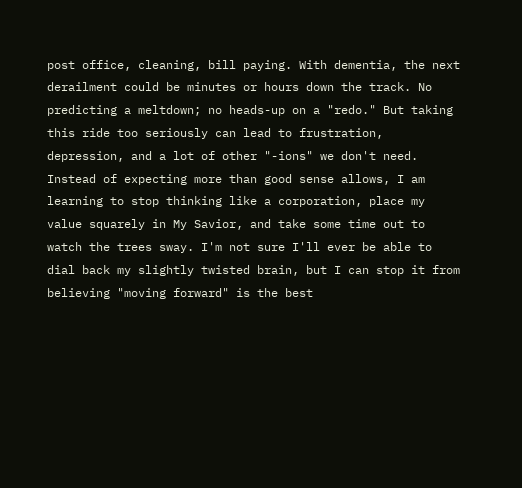post office, cleaning, bill paying. With dementia, the next derailment could be minutes or hours down the track. No predicting a meltdown; no heads-up on a "redo." But taking this ride too seriously can lead to frustration, depression, and a lot of other "-ions" we don't need. Instead of expecting more than good sense allows, I am learning to stop thinking like a corporation, place my value squarely in My Savior, and take some time out to watch the trees sway. I'm not sure I'll ever be able to dial back my slightly twisted brain, but I can stop it from believing "moving forward" is the best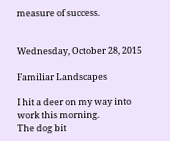measure of success.


Wednesday, October 28, 2015

Familiar Landscapes

I hit a deer on my way into work this morning.
The dog bit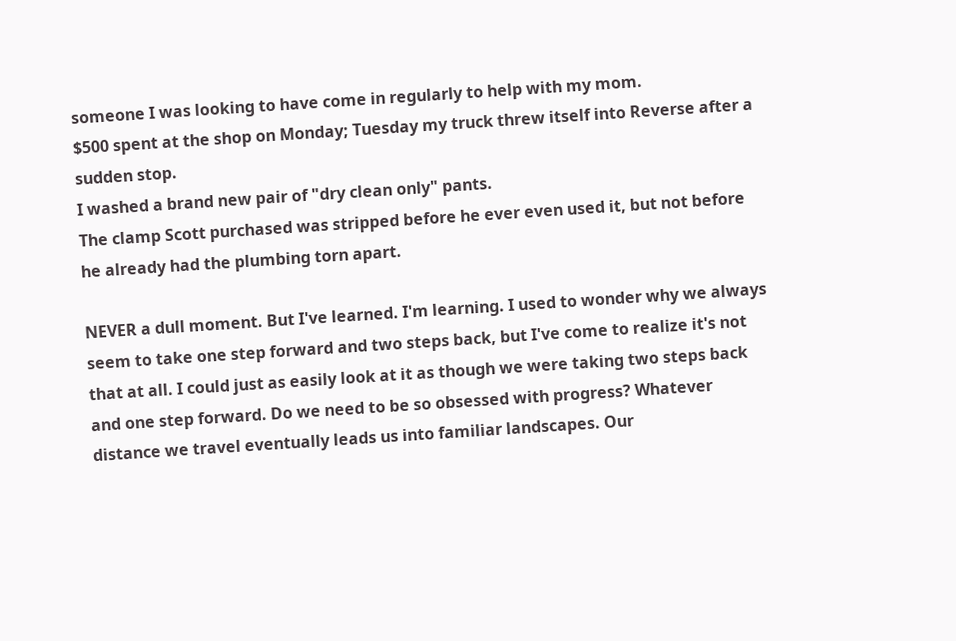someone I was looking to have come in regularly to help with my mom.
$500 spent at the shop on Monday; Tuesday my truck threw itself into Reverse after a sudden stop.
I washed a brand new pair of "dry clean only" pants.
The clamp Scott purchased was stripped before he ever even used it, but not before he already had the plumbing torn apart.

NEVER a dull moment. But I've learned. I'm learning. I used to wonder why we always seem to take one step forward and two steps back, but I've come to realize it's not that at all. I could just as easily look at it as though we were taking two steps back and one step forward. Do we need to be so obsessed with progress? Whatever distance we travel eventually leads us into familiar landscapes. Our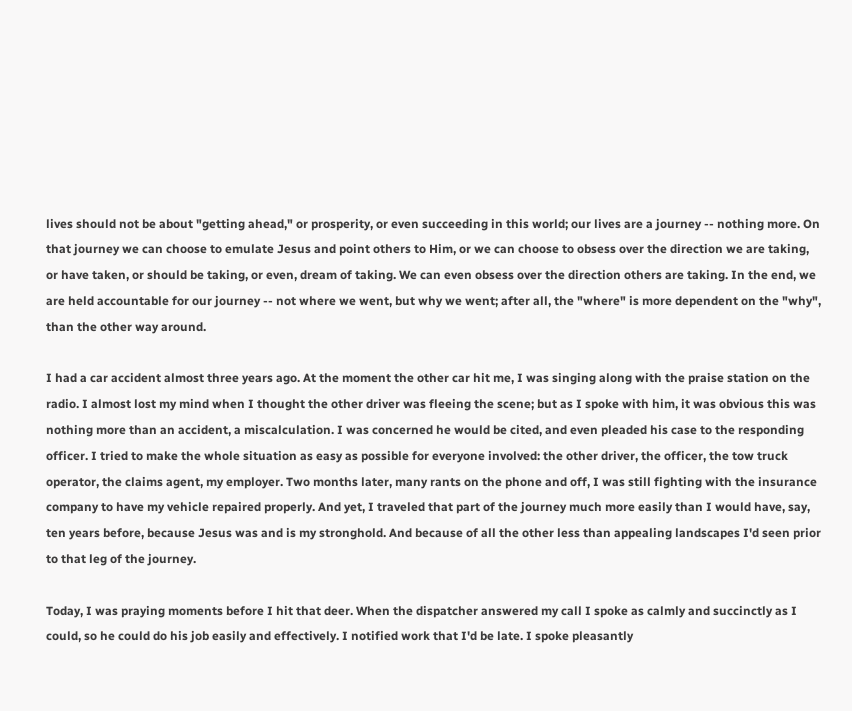lives should not be about "getting ahead," or prosperity, or even succeeding in this world; our lives are a journey -- nothing more. On that journey we can choose to emulate Jesus and point others to Him, or we can choose to obsess over the direction we are taking, or have taken, or should be taking, or even, dream of taking. We can even obsess over the direction others are taking. In the end, we are held accountable for our journey -- not where we went, but why we went; after all, the "where" is more dependent on the "why", than the other way around.

I had a car accident almost three years ago. At the moment the other car hit me, I was singing along with the praise station on the radio. I almost lost my mind when I thought the other driver was fleeing the scene; but as I spoke with him, it was obvious this was nothing more than an accident, a miscalculation. I was concerned he would be cited, and even pleaded his case to the responding officer. I tried to make the whole situation as easy as possible for everyone involved: the other driver, the officer, the tow truck operator, the claims agent, my employer. Two months later, many rants on the phone and off, I was still fighting with the insurance company to have my vehicle repaired properly. And yet, I traveled that part of the journey much more easily than I would have, say, ten years before, because Jesus was and is my stronghold. And because of all the other less than appealing landscapes I'd seen prior to that leg of the journey.

Today, I was praying moments before I hit that deer. When the dispatcher answered my call I spoke as calmly and succinctly as I could, so he could do his job easily and effectively. I notified work that I'd be late. I spoke pleasantly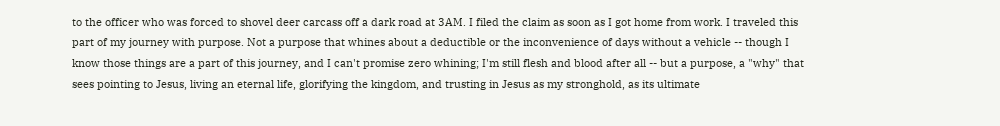to the officer who was forced to shovel deer carcass off a dark road at 3AM. I filed the claim as soon as I got home from work. I traveled this part of my journey with purpose. Not a purpose that whines about a deductible or the inconvenience of days without a vehicle -- though I know those things are a part of this journey, and I can't promise zero whining; I'm still flesh and blood after all -- but a purpose, a "why" that sees pointing to Jesus, living an eternal life, glorifying the kingdom, and trusting in Jesus as my stronghold, as its ultimate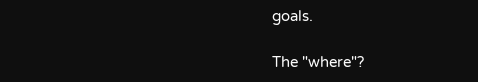goals.

The "where"?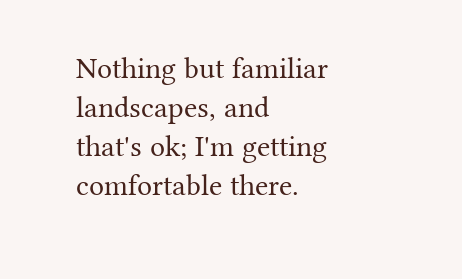Nothing but familiar landscapes, and that's ok; I'm getting comfortable there.